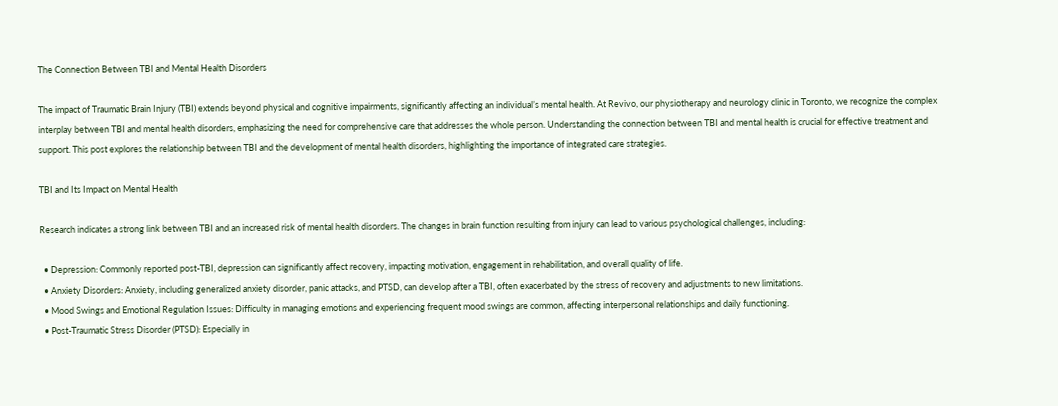The Connection Between TBI and Mental Health Disorders

The impact of Traumatic Brain Injury (TBI) extends beyond physical and cognitive impairments, significantly affecting an individual’s mental health. At Revivo, our physiotherapy and neurology clinic in Toronto, we recognize the complex interplay between TBI and mental health disorders, emphasizing the need for comprehensive care that addresses the whole person. Understanding the connection between TBI and mental health is crucial for effective treatment and support. This post explores the relationship between TBI and the development of mental health disorders, highlighting the importance of integrated care strategies.

TBI and Its Impact on Mental Health

Research indicates a strong link between TBI and an increased risk of mental health disorders. The changes in brain function resulting from injury can lead to various psychological challenges, including:

  • Depression: Commonly reported post-TBI, depression can significantly affect recovery, impacting motivation, engagement in rehabilitation, and overall quality of life.
  • Anxiety Disorders: Anxiety, including generalized anxiety disorder, panic attacks, and PTSD, can develop after a TBI, often exacerbated by the stress of recovery and adjustments to new limitations.
  • Mood Swings and Emotional Regulation Issues: Difficulty in managing emotions and experiencing frequent mood swings are common, affecting interpersonal relationships and daily functioning.
  • Post-Traumatic Stress Disorder (PTSD): Especially in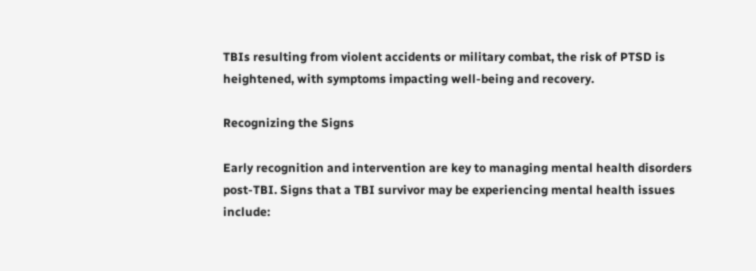TBIs resulting from violent accidents or military combat, the risk of PTSD is heightened, with symptoms impacting well-being and recovery.

Recognizing the Signs

Early recognition and intervention are key to managing mental health disorders post-TBI. Signs that a TBI survivor may be experiencing mental health issues include: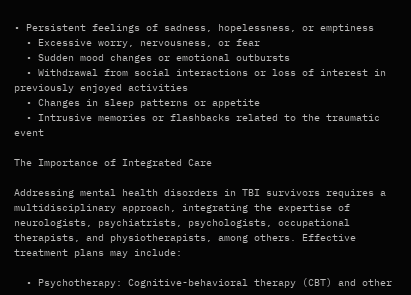• Persistent feelings of sadness, hopelessness, or emptiness
  • Excessive worry, nervousness, or fear
  • Sudden mood changes or emotional outbursts
  • Withdrawal from social interactions or loss of interest in previously enjoyed activities
  • Changes in sleep patterns or appetite
  • Intrusive memories or flashbacks related to the traumatic event

The Importance of Integrated Care

Addressing mental health disorders in TBI survivors requires a multidisciplinary approach, integrating the expertise of neurologists, psychiatrists, psychologists, occupational therapists, and physiotherapists, among others. Effective treatment plans may include:

  • Psychotherapy: Cognitive-behavioral therapy (CBT) and other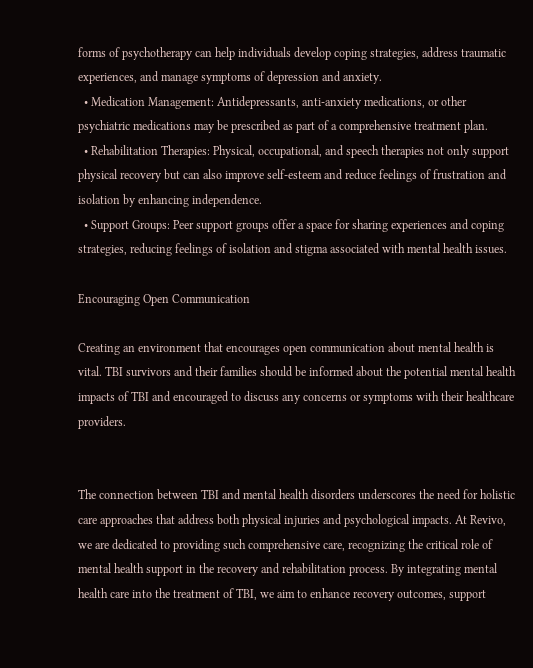forms of psychotherapy can help individuals develop coping strategies, address traumatic experiences, and manage symptoms of depression and anxiety.
  • Medication Management: Antidepressants, anti-anxiety medications, or other psychiatric medications may be prescribed as part of a comprehensive treatment plan.
  • Rehabilitation Therapies: Physical, occupational, and speech therapies not only support physical recovery but can also improve self-esteem and reduce feelings of frustration and isolation by enhancing independence.
  • Support Groups: Peer support groups offer a space for sharing experiences and coping strategies, reducing feelings of isolation and stigma associated with mental health issues.

Encouraging Open Communication

Creating an environment that encourages open communication about mental health is vital. TBI survivors and their families should be informed about the potential mental health impacts of TBI and encouraged to discuss any concerns or symptoms with their healthcare providers.


The connection between TBI and mental health disorders underscores the need for holistic care approaches that address both physical injuries and psychological impacts. At Revivo, we are dedicated to providing such comprehensive care, recognizing the critical role of mental health support in the recovery and rehabilitation process. By integrating mental health care into the treatment of TBI, we aim to enhance recovery outcomes, support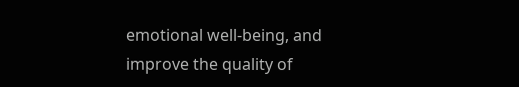emotional well-being, and improve the quality of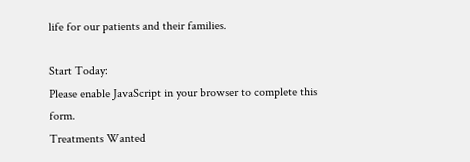life for our patients and their families.

Start Today:
Please enable JavaScript in your browser to complete this form.
Treatments Wanted